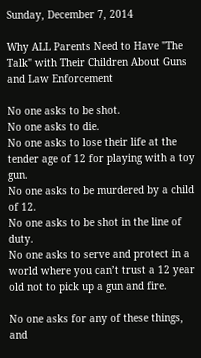Sunday, December 7, 2014

Why ALL Parents Need to Have "The Talk" with Their Children About Guns and Law Enforcement

No one asks to be shot.
No one asks to die.
No one asks to lose their life at the tender age of 12 for playing with a toy gun.
No one asks to be murdered by a child of 12.
No one asks to be shot in the line of duty.
No one asks to serve and protect in a world where you can’t trust a 12 year old not to pick up a gun and fire.

No one asks for any of these things, and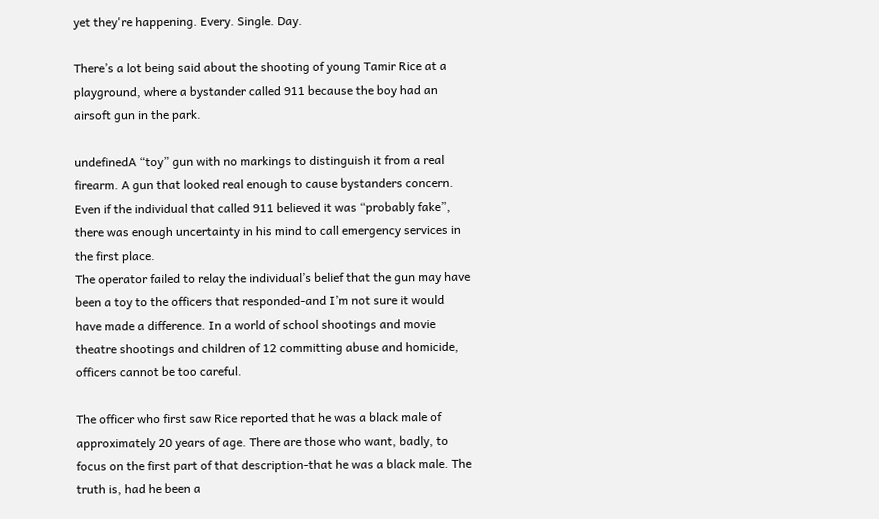yet they're happening. Every. Single. Day.

There’s a lot being said about the shooting of young Tamir Rice at a playground, where a bystander called 911 because the boy had an airsoft gun in the park.

undefinedA “toy” gun with no markings to distinguish it from a real firearm. A gun that looked real enough to cause bystanders concern. Even if the individual that called 911 believed it was “probably fake”, there was enough uncertainty in his mind to call emergency services in the first place.
The operator failed to relay the individual’s belief that the gun may have been a toy to the officers that responded-and I’m not sure it would have made a difference. In a world of school shootings and movie theatre shootings and children of 12 committing abuse and homicide, officers cannot be too careful.

The officer who first saw Rice reported that he was a black male of approximately 20 years of age. There are those who want, badly, to focus on the first part of that description-that he was a black male. The truth is, had he been a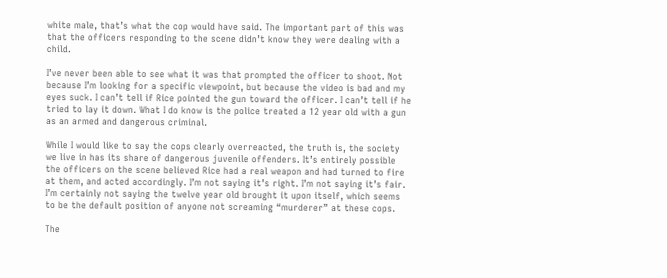white male, that’s what the cop would have said. The important part of this was that the officers responding to the scene didn’t know they were dealing with a child.

I’ve never been able to see what it was that prompted the officer to shoot. Not because I’m looking for a specific viewpoint, but because the video is bad and my eyes suck. I can’t tell if Rice pointed the gun toward the officer. I can’t tell if he tried to lay it down. What I do know is the police treated a 12 year old with a gun as an armed and dangerous criminal.

While I would like to say the cops clearly overreacted, the truth is, the society we live in has its share of dangerous juvenile offenders. It’s entirely possible the officers on the scene believed Rice had a real weapon and had turned to fire at them, and acted accordingly. I’m not saying it’s right. I’m not saying it’s fair. I’m certainly not saying the twelve year old brought it upon itself, which seems to be the default position of anyone not screaming “murderer” at these cops.

The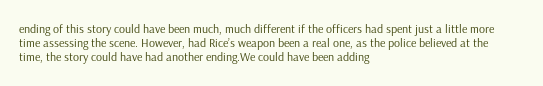ending of this story could have been much, much different if the officers had spent just a little more time assessing the scene. However, had Rice’s weapon been a real one, as the police believed at the time, the story could have had another ending.We could have been adding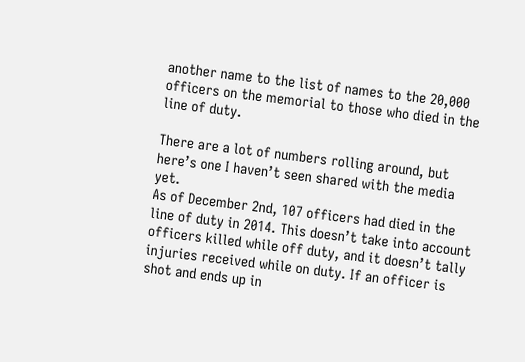another name to the list of names to the 20,000 officers on the memorial to those who died in the line of duty.

There are a lot of numbers rolling around, but here’s one I haven’t seen shared with the media yet.
As of December 2nd, 107 officers had died in the line of duty in 2014. This doesn’t take into account officers killed while off duty, and it doesn’t tally injuries received while on duty. If an officer is shot and ends up in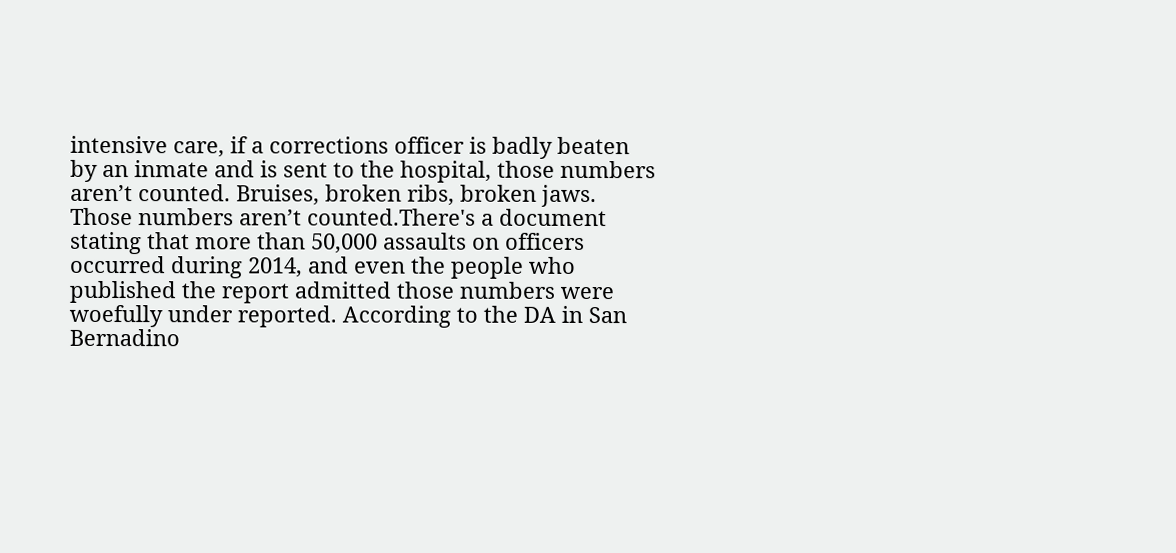intensive care, if a corrections officer is badly beaten by an inmate and is sent to the hospital, those numbers aren’t counted. Bruises, broken ribs, broken jaws. Those numbers aren’t counted.There's a document stating that more than 50,000 assaults on officers occurred during 2014, and even the people who published the report admitted those numbers were woefully under reported. According to the DA in San Bernadino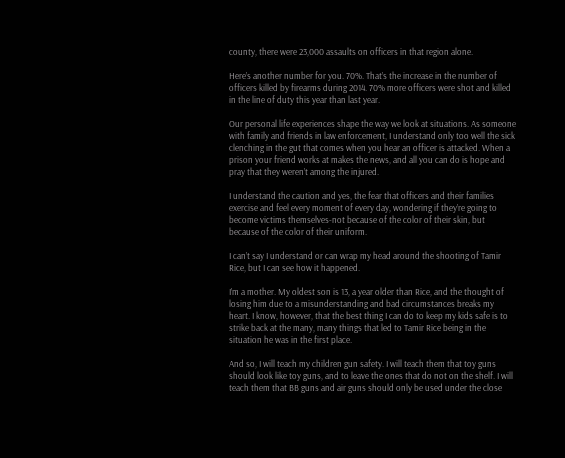county, there were 23,000 assaults on officers in that region alone.

Here’s another number for you. 70%. That’s the increase in the number of officers killed by firearms during 2014. 70% more officers were shot and killed in the line of duty this year than last year.

Our personal life experiences shape the way we look at situations. As someone with family and friends in law enforcement, I understand only too well the sick clenching in the gut that comes when you hear an officer is attacked. When a prison your friend works at makes the news, and all you can do is hope and pray that they weren’t among the injured.

I understand the caution and yes, the fear that officers and their families exercise and feel every moment of every day, wondering if they’re going to become victims themselves-not because of the color of their skin, but because of the color of their uniform.

I can’t say I understand or can wrap my head around the shooting of Tamir Rice, but I can see how it happened.

I’m a mother. My oldest son is 13, a year older than Rice, and the thought of losing him due to a misunderstanding and bad circumstances breaks my heart. I know, however, that the best thing I can do to keep my kids safe is to strike back at the many, many things that led to Tamir Rice being in the situation he was in the first place.

And so, I will teach my children gun safety. I will teach them that toy guns should look like toy guns, and to leave the ones that do not on the shelf. I will teach them that BB guns and air guns should only be used under the close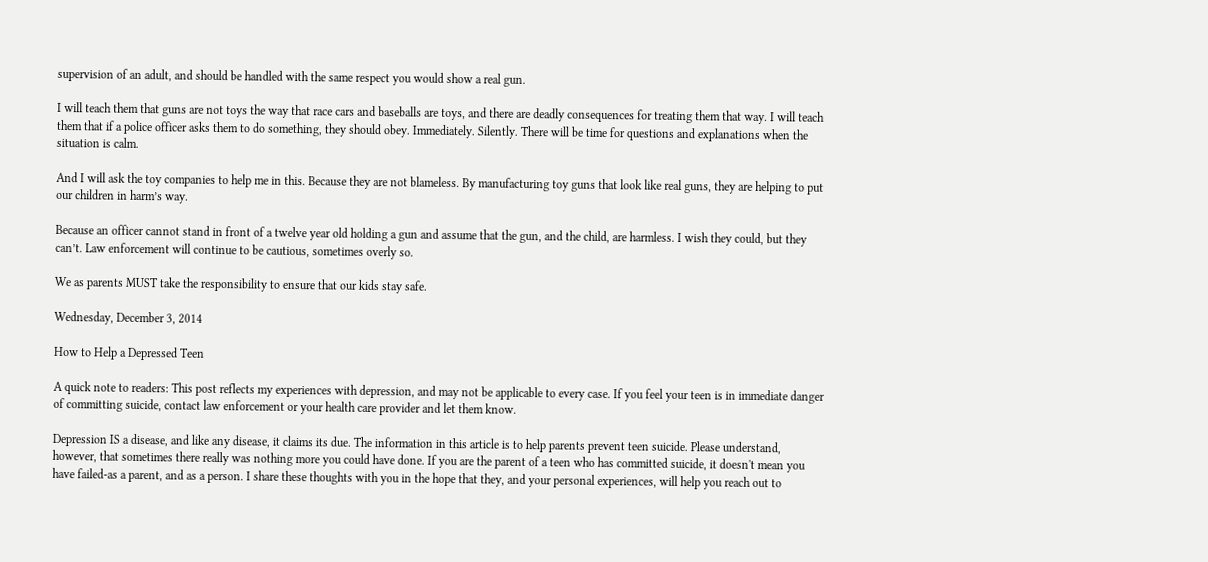supervision of an adult, and should be handled with the same respect you would show a real gun.

I will teach them that guns are not toys the way that race cars and baseballs are toys, and there are deadly consequences for treating them that way. I will teach them that if a police officer asks them to do something, they should obey. Immediately. Silently. There will be time for questions and explanations when the situation is calm.

And I will ask the toy companies to help me in this. Because they are not blameless. By manufacturing toy guns that look like real guns, they are helping to put our children in harm’s way.

Because an officer cannot stand in front of a twelve year old holding a gun and assume that the gun, and the child, are harmless. I wish they could, but they can’t. Law enforcement will continue to be cautious, sometimes overly so.

We as parents MUST take the responsibility to ensure that our kids stay safe.

Wednesday, December 3, 2014

How to Help a Depressed Teen

A quick note to readers: This post reflects my experiences with depression, and may not be applicable to every case. If you feel your teen is in immediate danger of committing suicide, contact law enforcement or your health care provider and let them know.

Depression IS a disease, and like any disease, it claims its due. The information in this article is to help parents prevent teen suicide. Please understand, however, that sometimes there really was nothing more you could have done. If you are the parent of a teen who has committed suicide, it doesn't mean you have failed-as a parent, and as a person. I share these thoughts with you in the hope that they, and your personal experiences, will help you reach out to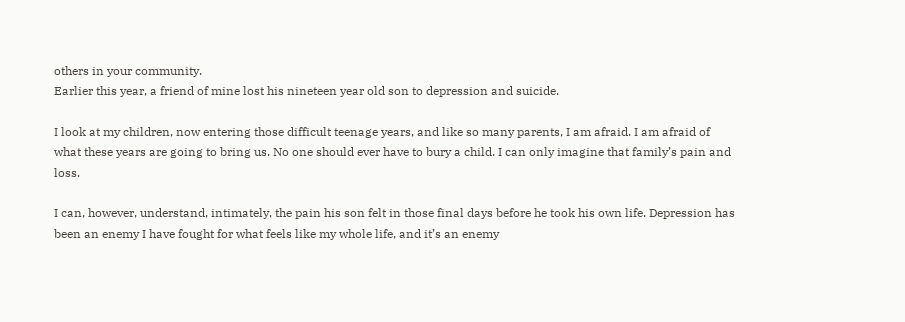others in your community.
Earlier this year, a friend of mine lost his nineteen year old son to depression and suicide.

I look at my children, now entering those difficult teenage years, and like so many parents, I am afraid. I am afraid of what these years are going to bring us. No one should ever have to bury a child. I can only imagine that family’s pain and loss.

I can, however, understand, intimately, the pain his son felt in those final days before he took his own life. Depression has been an enemy I have fought for what feels like my whole life, and it’s an enemy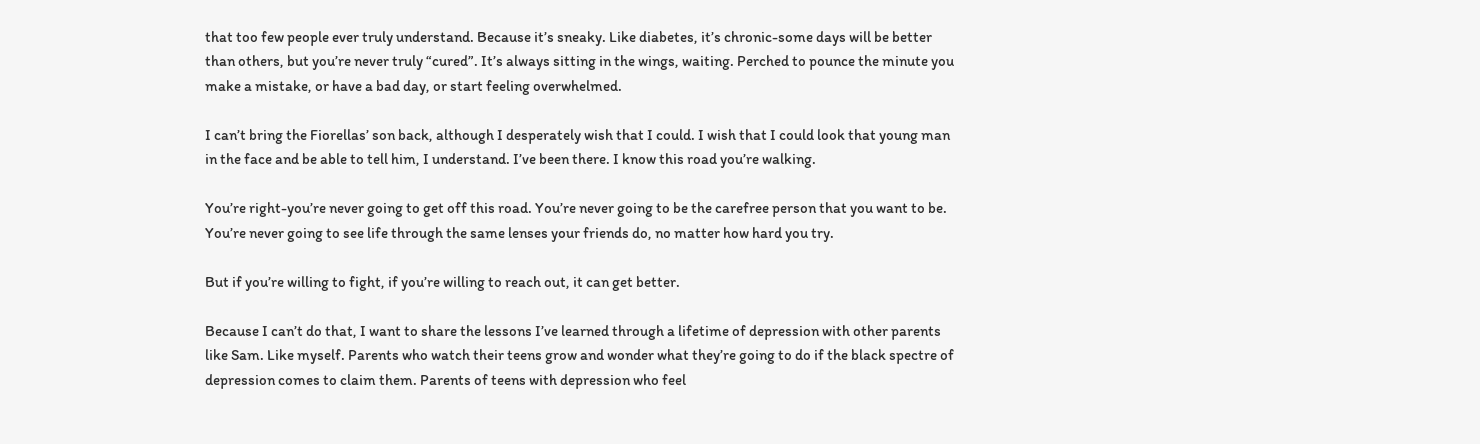that too few people ever truly understand. Because it’s sneaky. Like diabetes, it’s chronic-some days will be better than others, but you’re never truly “cured”. It’s always sitting in the wings, waiting. Perched to pounce the minute you make a mistake, or have a bad day, or start feeling overwhelmed.

I can’t bring the Fiorellas’ son back, although I desperately wish that I could. I wish that I could look that young man in the face and be able to tell him, I understand. I’ve been there. I know this road you’re walking.

You’re right-you’re never going to get off this road. You’re never going to be the carefree person that you want to be. You’re never going to see life through the same lenses your friends do, no matter how hard you try.

But if you’re willing to fight, if you’re willing to reach out, it can get better.

Because I can’t do that, I want to share the lessons I’ve learned through a lifetime of depression with other parents like Sam. Like myself. Parents who watch their teens grow and wonder what they’re going to do if the black spectre of depression comes to claim them. Parents of teens with depression who feel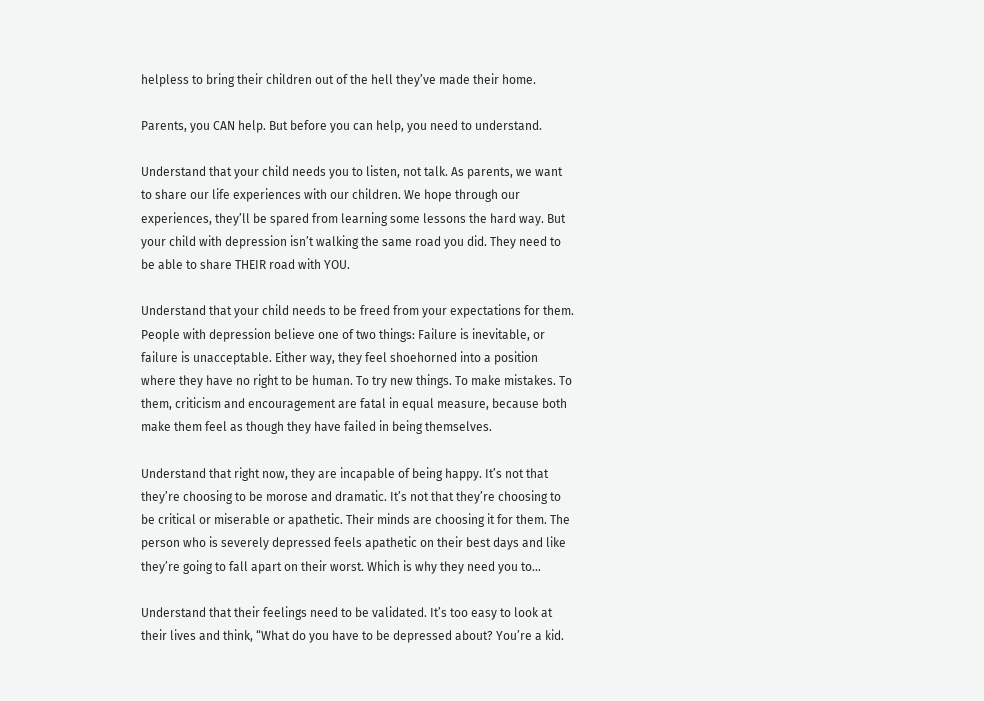helpless to bring their children out of the hell they’ve made their home.

Parents, you CAN help. But before you can help, you need to understand.

Understand that your child needs you to listen, not talk. As parents, we want to share our life experiences with our children. We hope through our experiences, they’ll be spared from learning some lessons the hard way. But your child with depression isn’t walking the same road you did. They need to be able to share THEIR road with YOU.

Understand that your child needs to be freed from your expectations for them. People with depression believe one of two things: Failure is inevitable, or failure is unacceptable. Either way, they feel shoehorned into a position where they have no right to be human. To try new things. To make mistakes. To them, criticism and encouragement are fatal in equal measure, because both make them feel as though they have failed in being themselves.

Understand that right now, they are incapable of being happy. It’s not that they’re choosing to be morose and dramatic. It’s not that they’re choosing to be critical or miserable or apathetic. Their minds are choosing it for them. The person who is severely depressed feels apathetic on their best days and like they’re going to fall apart on their worst. Which is why they need you to…

Understand that their feelings need to be validated. It’s too easy to look at their lives and think, “What do you have to be depressed about? You’re a kid.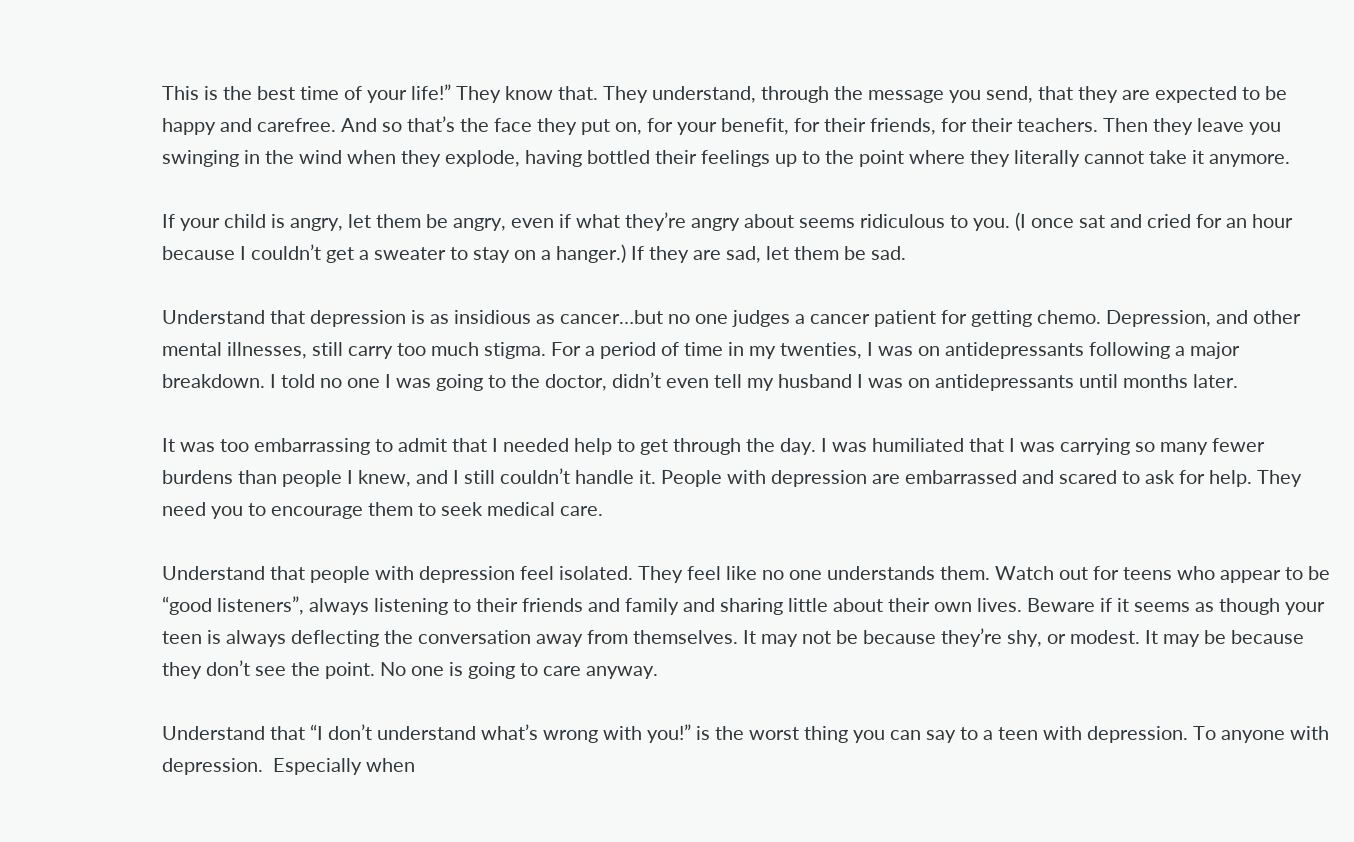This is the best time of your life!” They know that. They understand, through the message you send, that they are expected to be happy and carefree. And so that’s the face they put on, for your benefit, for their friends, for their teachers. Then they leave you swinging in the wind when they explode, having bottled their feelings up to the point where they literally cannot take it anymore.

If your child is angry, let them be angry, even if what they’re angry about seems ridiculous to you. (I once sat and cried for an hour because I couldn’t get a sweater to stay on a hanger.) If they are sad, let them be sad.

Understand that depression is as insidious as cancer…but no one judges a cancer patient for getting chemo. Depression, and other mental illnesses, still carry too much stigma. For a period of time in my twenties, I was on antidepressants following a major breakdown. I told no one I was going to the doctor, didn’t even tell my husband I was on antidepressants until months later.

It was too embarrassing to admit that I needed help to get through the day. I was humiliated that I was carrying so many fewer burdens than people I knew, and I still couldn’t handle it. People with depression are embarrassed and scared to ask for help. They need you to encourage them to seek medical care.

Understand that people with depression feel isolated. They feel like no one understands them. Watch out for teens who appear to be “good listeners”, always listening to their friends and family and sharing little about their own lives. Beware if it seems as though your teen is always deflecting the conversation away from themselves. It may not be because they’re shy, or modest. It may be because they don’t see the point. No one is going to care anyway.

Understand that “I don’t understand what’s wrong with you!” is the worst thing you can say to a teen with depression. To anyone with depression.  Especially when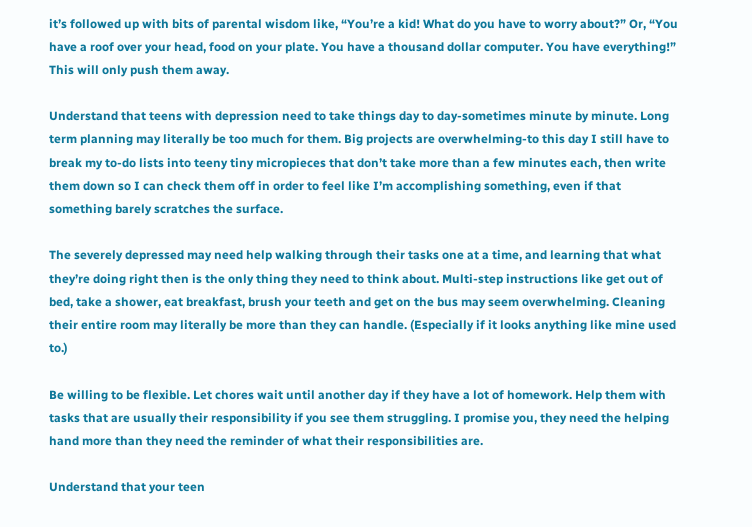it’s followed up with bits of parental wisdom like, “You’re a kid! What do you have to worry about?” Or, “You have a roof over your head, food on your plate. You have a thousand dollar computer. You have everything!” This will only push them away.

Understand that teens with depression need to take things day to day-sometimes minute by minute. Long term planning may literally be too much for them. Big projects are overwhelming-to this day I still have to break my to-do lists into teeny tiny micropieces that don’t take more than a few minutes each, then write them down so I can check them off in order to feel like I’m accomplishing something, even if that something barely scratches the surface.

The severely depressed may need help walking through their tasks one at a time, and learning that what they’re doing right then is the only thing they need to think about. Multi-step instructions like get out of bed, take a shower, eat breakfast, brush your teeth and get on the bus may seem overwhelming. Cleaning their entire room may literally be more than they can handle. (Especially if it looks anything like mine used to.)

Be willing to be flexible. Let chores wait until another day if they have a lot of homework. Help them with tasks that are usually their responsibility if you see them struggling. I promise you, they need the helping hand more than they need the reminder of what their responsibilities are.

Understand that your teen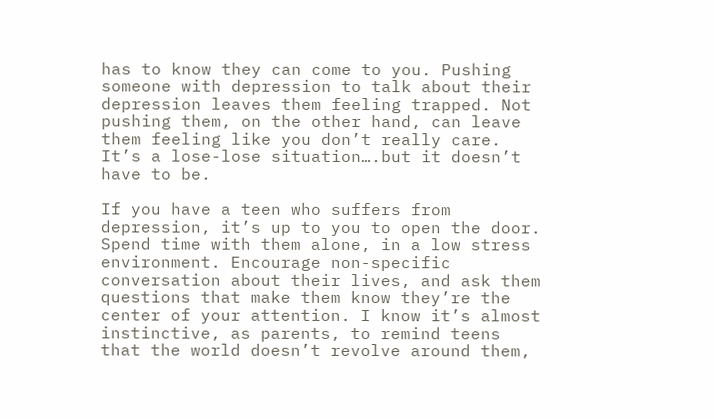has to know they can come to you. Pushing someone with depression to talk about their depression leaves them feeling trapped. Not pushing them, on the other hand, can leave them feeling like you don’t really care. It’s a lose-lose situation….but it doesn’t have to be.

If you have a teen who suffers from depression, it’s up to you to open the door. Spend time with them alone, in a low stress environment. Encourage non-specific conversation about their lives, and ask them questions that make them know they’re the center of your attention. I know it’s almost instinctive, as parents, to remind teens that the world doesn’t revolve around them,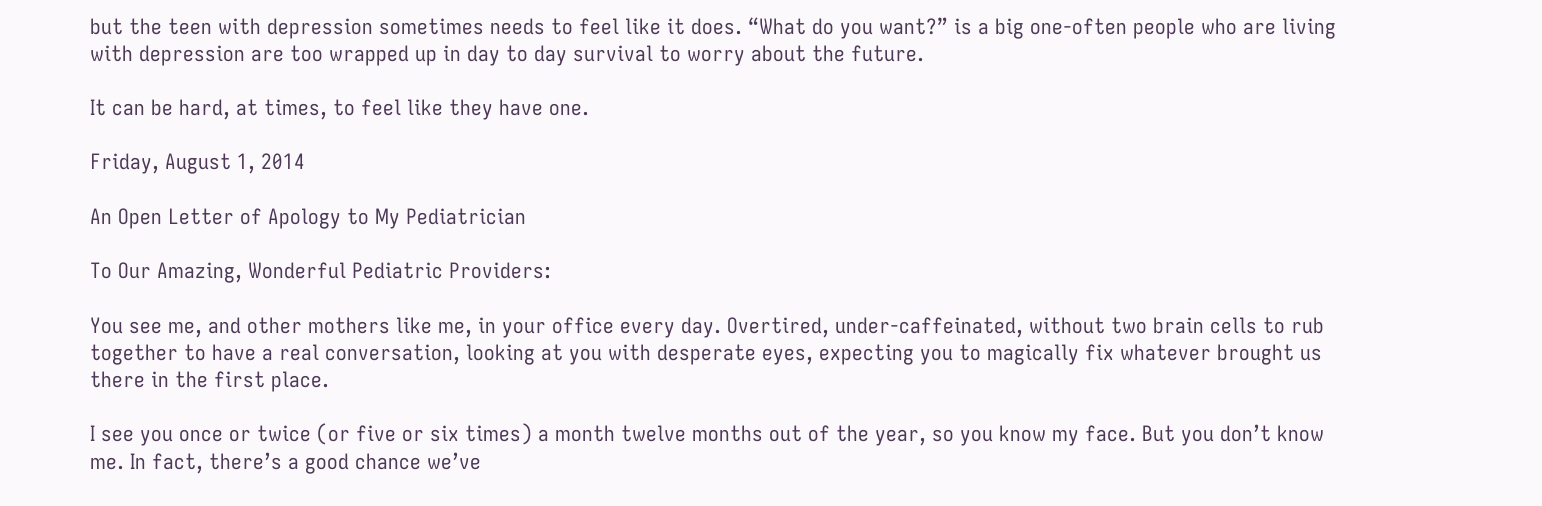but the teen with depression sometimes needs to feel like it does. “What do you want?” is a big one-often people who are living with depression are too wrapped up in day to day survival to worry about the future.

It can be hard, at times, to feel like they have one.

Friday, August 1, 2014

An Open Letter of Apology to My Pediatrician

To Our Amazing, Wonderful Pediatric Providers:

You see me, and other mothers like me, in your office every day. Overtired, under-caffeinated, without two brain cells to rub together to have a real conversation, looking at you with desperate eyes, expecting you to magically fix whatever brought us there in the first place.

I see you once or twice (or five or six times) a month twelve months out of the year, so you know my face. But you don’t know me. In fact, there’s a good chance we’ve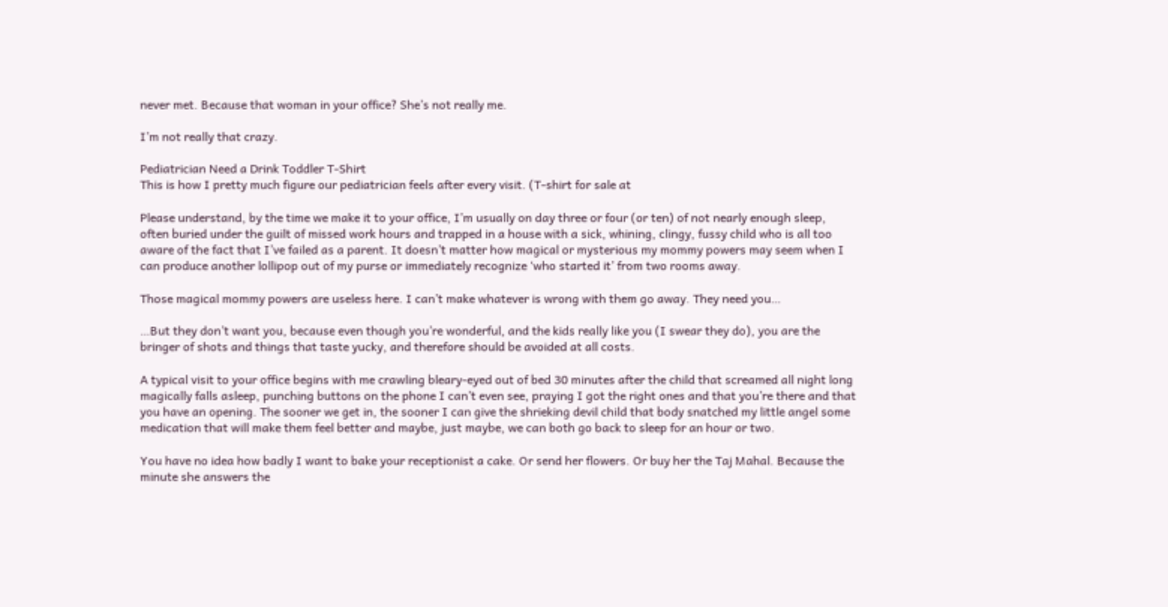never met. Because that woman in your office? She’s not really me.

I’m not really that crazy.

Pediatrician Need a Drink Toddler T-Shirt
This is how I pretty much figure our pediatrician feels after every visit. (T-shirt for sale at

Please understand, by the time we make it to your office, I’m usually on day three or four (or ten) of not nearly enough sleep, often buried under the guilt of missed work hours and trapped in a house with a sick, whining, clingy, fussy child who is all too aware of the fact that I’ve failed as a parent. It doesn’t matter how magical or mysterious my mommy powers may seem when I can produce another lollipop out of my purse or immediately recognize ‘who started it’ from two rooms away.

Those magical mommy powers are useless here. I can’t make whatever is wrong with them go away. They need you…

…But they don’t want you, because even though you’re wonderful, and the kids really like you (I swear they do), you are the bringer of shots and things that taste yucky, and therefore should be avoided at all costs.

A typical visit to your office begins with me crawling bleary-eyed out of bed 30 minutes after the child that screamed all night long magically falls asleep, punching buttons on the phone I can’t even see, praying I got the right ones and that you’re there and that you have an opening. The sooner we get in, the sooner I can give the shrieking devil child that body snatched my little angel some medication that will make them feel better and maybe, just maybe, we can both go back to sleep for an hour or two.

You have no idea how badly I want to bake your receptionist a cake. Or send her flowers. Or buy her the Taj Mahal. Because the minute she answers the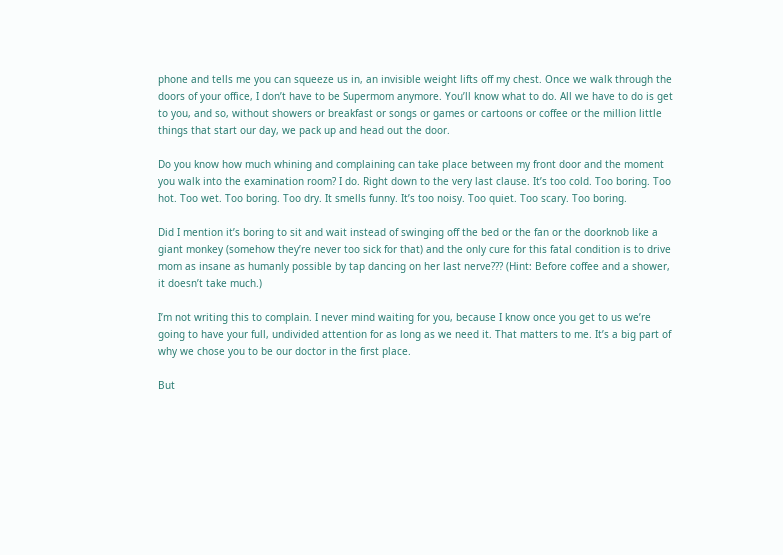phone and tells me you can squeeze us in, an invisible weight lifts off my chest. Once we walk through the doors of your office, I don’t have to be Supermom anymore. You’ll know what to do. All we have to do is get to you, and so, without showers or breakfast or songs or games or cartoons or coffee or the million little things that start our day, we pack up and head out the door.

Do you know how much whining and complaining can take place between my front door and the moment you walk into the examination room? I do. Right down to the very last clause. It’s too cold. Too boring. Too hot. Too wet. Too boring. Too dry. It smells funny. It’s too noisy. Too quiet. Too scary. Too boring.

Did I mention it’s boring to sit and wait instead of swinging off the bed or the fan or the doorknob like a giant monkey (somehow they’re never too sick for that) and the only cure for this fatal condition is to drive mom as insane as humanly possible by tap dancing on her last nerve??? (Hint: Before coffee and a shower, it doesn’t take much.)

I’m not writing this to complain. I never mind waiting for you, because I know once you get to us we’re going to have your full, undivided attention for as long as we need it. That matters to me. It’s a big part of why we chose you to be our doctor in the first place.

But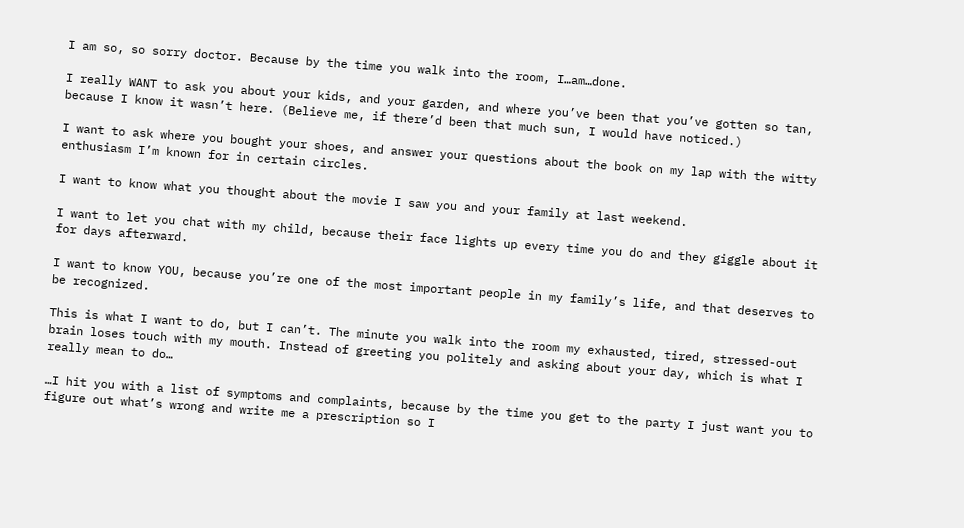I am so, so sorry doctor. Because by the time you walk into the room, I…am…done.

I really WANT to ask you about your kids, and your garden, and where you’ve been that you’ve gotten so tan, because I know it wasn’t here. (Believe me, if there’d been that much sun, I would have noticed.)

I want to ask where you bought your shoes, and answer your questions about the book on my lap with the witty enthusiasm I’m known for in certain circles.

I want to know what you thought about the movie I saw you and your family at last weekend.

I want to let you chat with my child, because their face lights up every time you do and they giggle about it for days afterward.

I want to know YOU, because you’re one of the most important people in my family’s life, and that deserves to be recognized.

This is what I want to do, but I can’t. The minute you walk into the room my exhausted, tired, stressed-out brain loses touch with my mouth. Instead of greeting you politely and asking about your day, which is what I really mean to do…

…I hit you with a list of symptoms and complaints, because by the time you get to the party I just want you to figure out what’s wrong and write me a prescription so I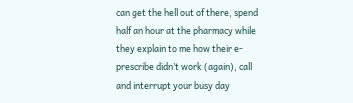can get the hell out of there, spend half an hour at the pharmacy while they explain to me how their e-prescribe didn’t work (again), call and interrupt your busy day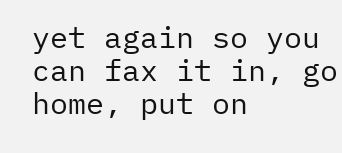yet again so you can fax it in, go home, put on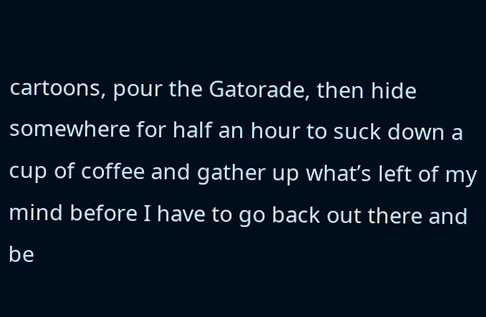cartoons, pour the Gatorade, then hide somewhere for half an hour to suck down a cup of coffee and gather up what’s left of my mind before I have to go back out there and be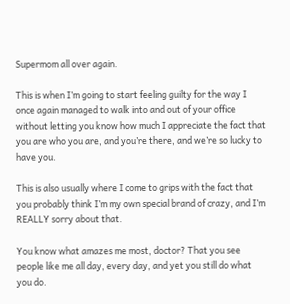Supermom all over again.

This is when I’m going to start feeling guilty for the way I once again managed to walk into and out of your office without letting you know how much I appreciate the fact that you are who you are, and you’re there, and we’re so lucky to have you.

This is also usually where I come to grips with the fact that you probably think I’m my own special brand of crazy, and I’m REALLY sorry about that.

You know what amazes me most, doctor? That you see people like me all day, every day, and yet you still do what you do.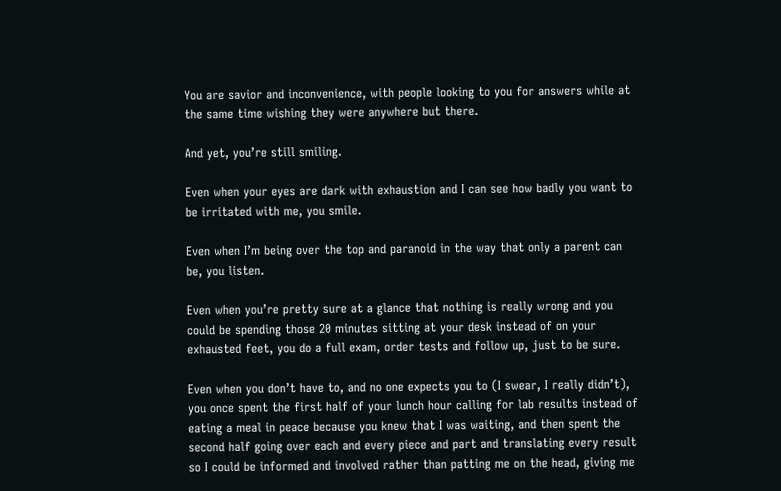You are savior and inconvenience, with people looking to you for answers while at the same time wishing they were anywhere but there.

And yet, you’re still smiling.

Even when your eyes are dark with exhaustion and I can see how badly you want to be irritated with me, you smile.

Even when I’m being over the top and paranoid in the way that only a parent can be, you listen.

Even when you’re pretty sure at a glance that nothing is really wrong and you could be spending those 20 minutes sitting at your desk instead of on your exhausted feet, you do a full exam, order tests and follow up, just to be sure.

Even when you don’t have to, and no one expects you to (I swear, I really didn’t), you once spent the first half of your lunch hour calling for lab results instead of eating a meal in peace because you knew that I was waiting, and then spent the second half going over each and every piece and part and translating every result so I could be informed and involved rather than patting me on the head, giving me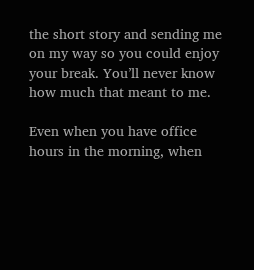the short story and sending me on my way so you could enjoy your break. You’ll never know how much that meant to me.

Even when you have office hours in the morning, when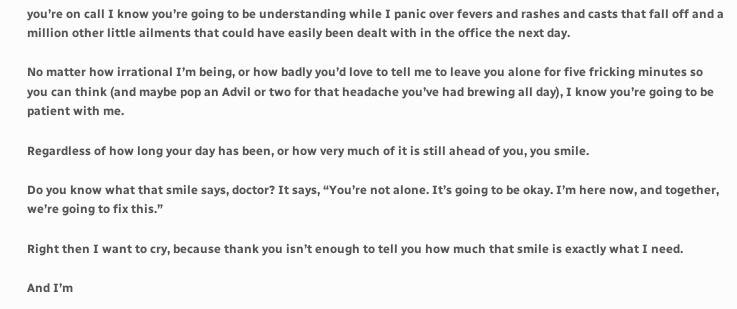you’re on call I know you’re going to be understanding while I panic over fevers and rashes and casts that fall off and a million other little ailments that could have easily been dealt with in the office the next day.

No matter how irrational I’m being, or how badly you’d love to tell me to leave you alone for five fricking minutes so you can think (and maybe pop an Advil or two for that headache you’ve had brewing all day), I know you’re going to be patient with me.

Regardless of how long your day has been, or how very much of it is still ahead of you, you smile.

Do you know what that smile says, doctor? It says, “You’re not alone. It’s going to be okay. I’m here now, and together, we’re going to fix this.”

Right then I want to cry, because thank you isn’t enough to tell you how much that smile is exactly what I need.

And I’m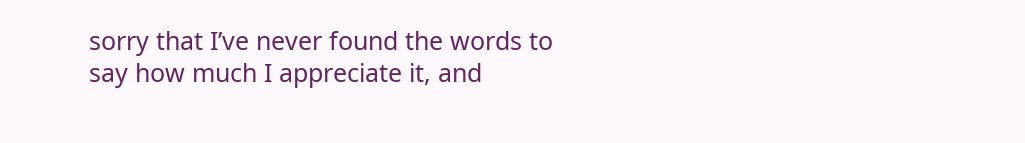sorry that I’ve never found the words to say how much I appreciate it, and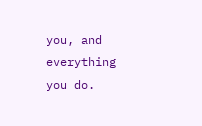you, and everything you do.